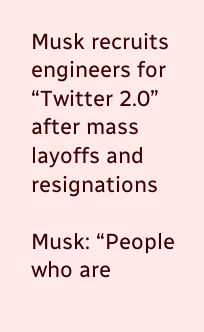Musk recruits engineers for “Twitter 2.0” after mass layoffs and resignations

Musk: “People who are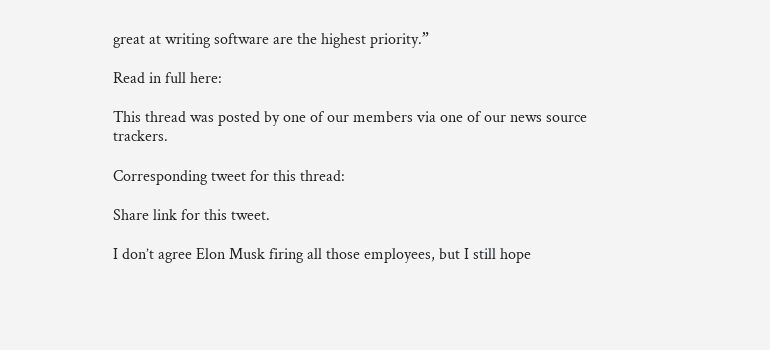great at writing software are the highest priority.”

Read in full here:

This thread was posted by one of our members via one of our news source trackers.

Corresponding tweet for this thread:

Share link for this tweet.

I don’t agree Elon Musk firing all those employees, but I still hope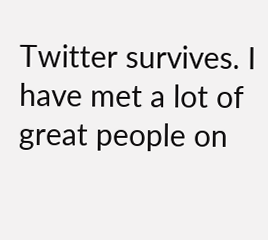Twitter survives. I have met a lot of great people on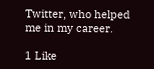Twitter, who helped me in my career.

1 Like